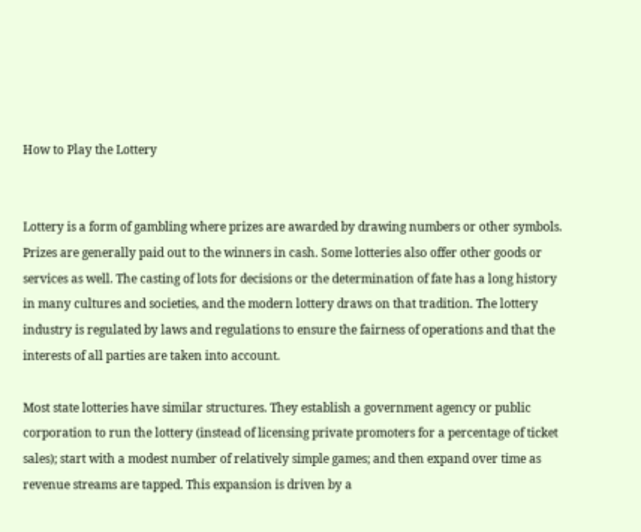How to Play the Lottery


Lottery is a form of gambling where prizes are awarded by drawing numbers or other symbols. Prizes are generally paid out to the winners in cash. Some lotteries also offer other goods or services as well. The casting of lots for decisions or the determination of fate has a long history in many cultures and societies, and the modern lottery draws on that tradition. The lottery industry is regulated by laws and regulations to ensure the fairness of operations and that the interests of all parties are taken into account.

Most state lotteries have similar structures. They establish a government agency or public corporation to run the lottery (instead of licensing private promoters for a percentage of ticket sales); start with a modest number of relatively simple games; and then expand over time as revenue streams are tapped. This expansion is driven by a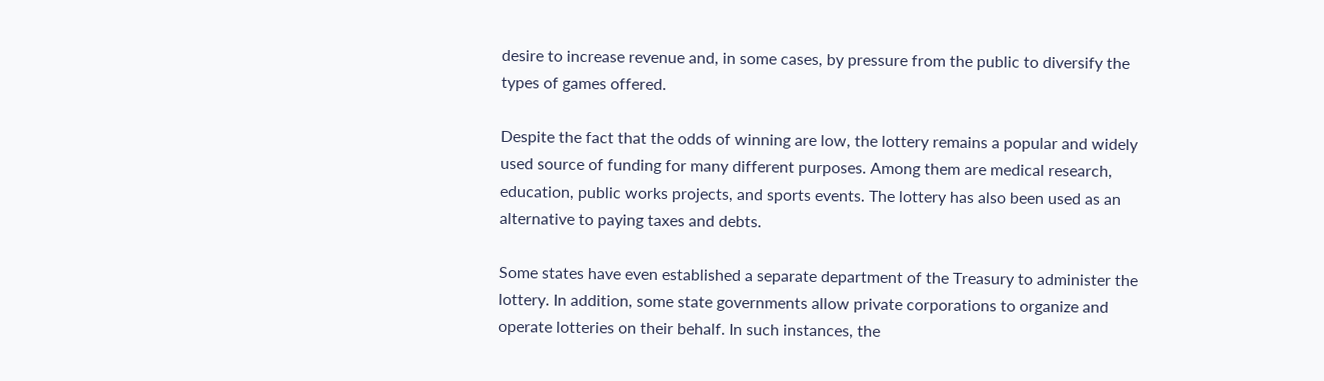desire to increase revenue and, in some cases, by pressure from the public to diversify the types of games offered.

Despite the fact that the odds of winning are low, the lottery remains a popular and widely used source of funding for many different purposes. Among them are medical research, education, public works projects, and sports events. The lottery has also been used as an alternative to paying taxes and debts.

Some states have even established a separate department of the Treasury to administer the lottery. In addition, some state governments allow private corporations to organize and operate lotteries on their behalf. In such instances, the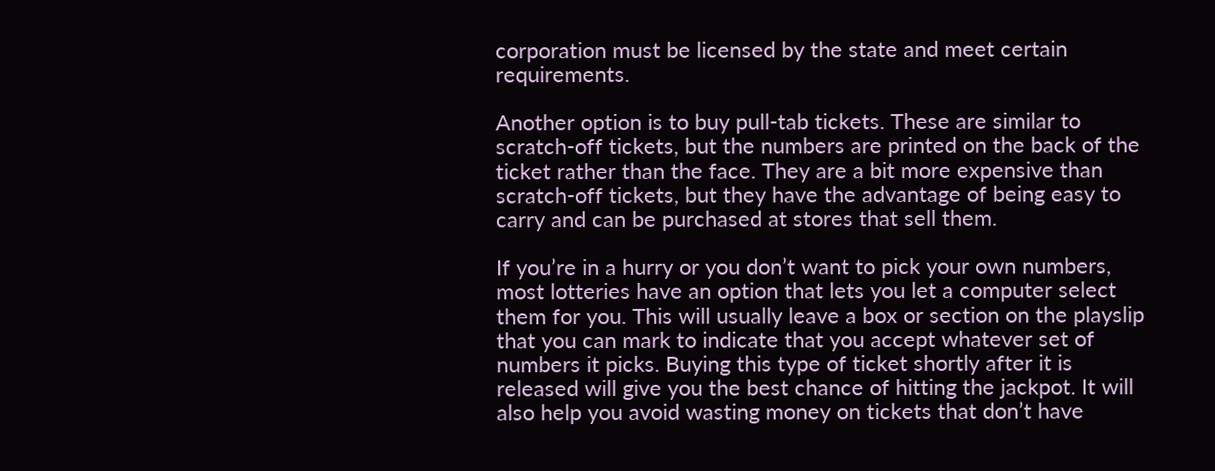corporation must be licensed by the state and meet certain requirements.

Another option is to buy pull-tab tickets. These are similar to scratch-off tickets, but the numbers are printed on the back of the ticket rather than the face. They are a bit more expensive than scratch-off tickets, but they have the advantage of being easy to carry and can be purchased at stores that sell them.

If you’re in a hurry or you don’t want to pick your own numbers, most lotteries have an option that lets you let a computer select them for you. This will usually leave a box or section on the playslip that you can mark to indicate that you accept whatever set of numbers it picks. Buying this type of ticket shortly after it is released will give you the best chance of hitting the jackpot. It will also help you avoid wasting money on tickets that don’t have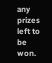any prizes left to be won.